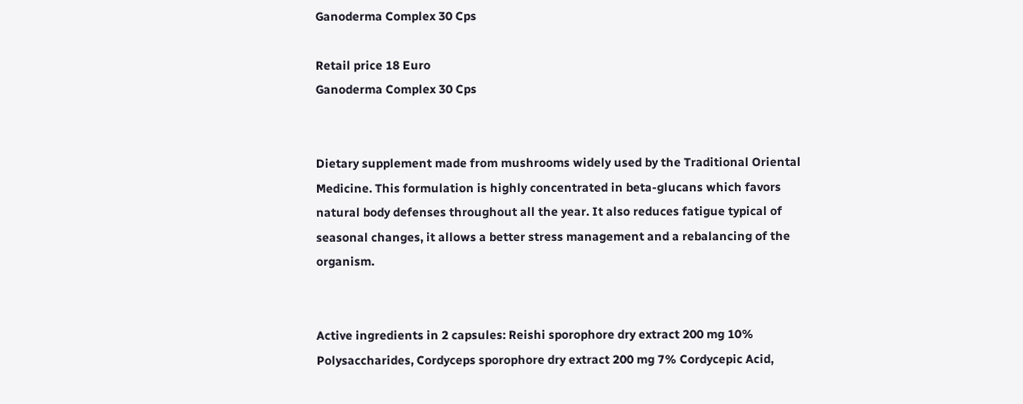Ganoderma Complex 30 Cps

Retail price 18 Euro
Ganoderma Complex 30 Cps


Dietary supplement made from mushrooms widely used by the Traditional Oriental Medicine. This formulation is highly concentrated in beta-glucans which favors natural body defenses throughout all the year. It also reduces fatigue typical of seasonal changes, it allows a better stress management and a rebalancing of the organism.


Active ingredients in 2 capsules: Reishi sporophore dry extract 200 mg 10% Polysaccharides, Cordyceps sporophore dry extract 200 mg 7% Cordycepic Acid,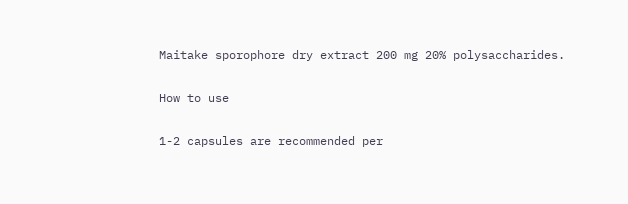Maitake sporophore dry extract 200 mg 20% polysaccharides.

How to use

1-2 capsules are recommended per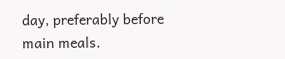day, preferably before main meals.